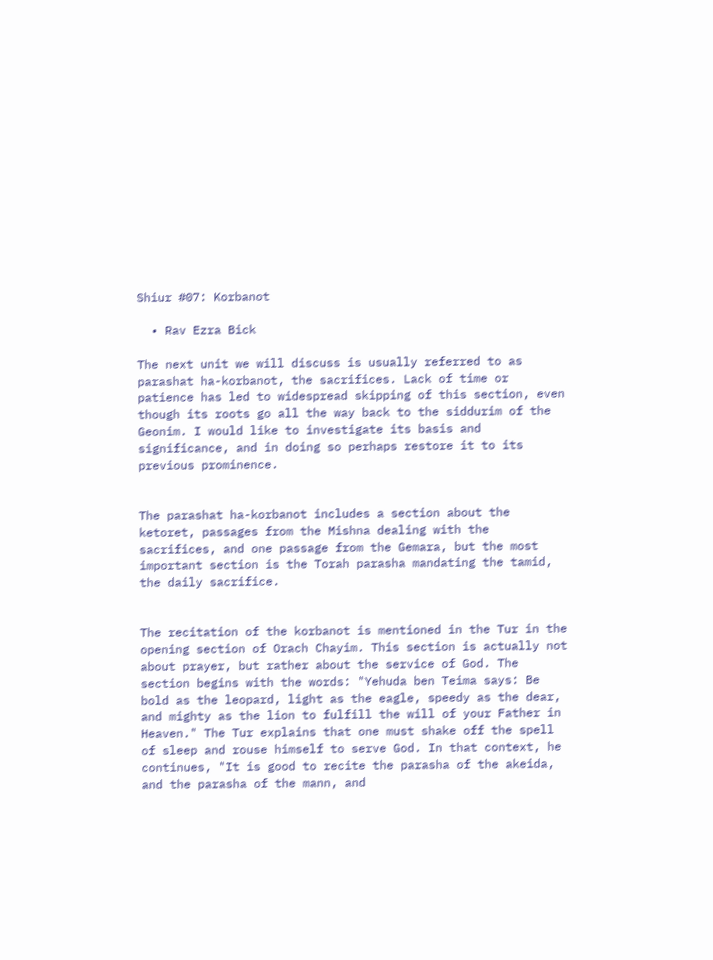Shiur #07: Korbanot

  • Rav Ezra Bick

The next unit we will discuss is usually referred to as parashat ha-korbanot, the sacrifices. Lack of time or patience has led to widespread skipping of this section, even though its roots go all the way back to the siddurim of the Geonim. I would like to investigate its basis and significance, and in doing so perhaps restore it to its previous prominence.


The parashat ha-korbanot includes a section about the ketoret, passages from the Mishna dealing with the sacrifices, and one passage from the Gemara, but the most important section is the Torah parasha mandating the tamid, the daily sacrifice.


The recitation of the korbanot is mentioned in the Tur in the opening section of Orach Chayim. This section is actually not about prayer, but rather about the service of God. The section begins with the words: "Yehuda ben Teima says: Be bold as the leopard, light as the eagle, speedy as the dear, and mighty as the lion to fulfill the will of your Father in Heaven." The Tur explains that one must shake off the spell of sleep and rouse himself to serve God. In that context, he continues, "It is good to recite the parasha of the akeida, and the parasha of the mann, and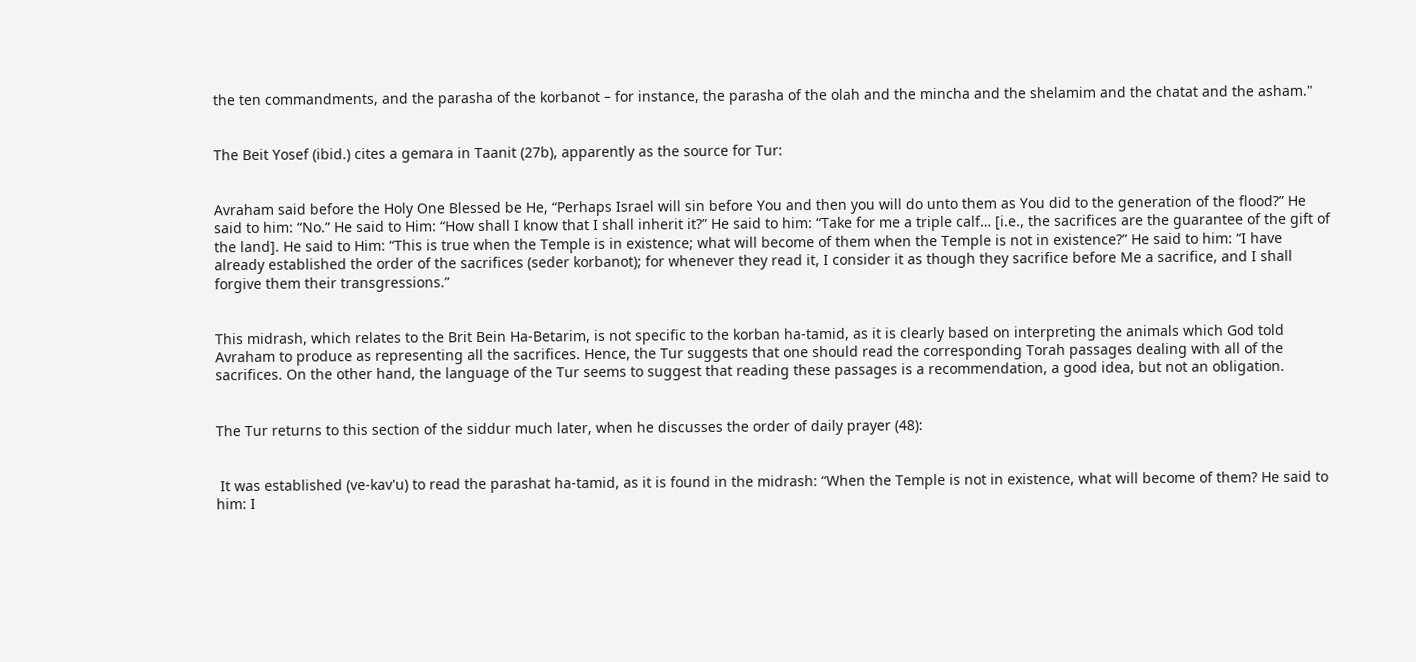the ten commandments, and the parasha of the korbanot – for instance, the parasha of the olah and the mincha and the shelamim and the chatat and the asham."


The Beit Yosef (ibid.) cites a gemara in Taanit (27b), apparently as the source for Tur:


Avraham said before the Holy One Blessed be He, “Perhaps Israel will sin before You and then you will do unto them as You did to the generation of the flood?” He said to him: “No.” He said to Him: “How shall I know that I shall inherit it?” He said to him: “Take for me a triple calf… [i.e., the sacrifices are the guarantee of the gift of the land]. He said to Him: “This is true when the Temple is in existence; what will become of them when the Temple is not in existence?” He said to him: “I have already established the order of the sacrifices (seder korbanot); for whenever they read it, I consider it as though they sacrifice before Me a sacrifice, and I shall forgive them their transgressions.”


This midrash, which relates to the Brit Bein Ha-Betarim, is not specific to the korban ha-tamid, as it is clearly based on interpreting the animals which God told Avraham to produce as representing all the sacrifices. Hence, the Tur suggests that one should read the corresponding Torah passages dealing with all of the sacrifices. On the other hand, the language of the Tur seems to suggest that reading these passages is a recommendation, a good idea, but not an obligation.


The Tur returns to this section of the siddur much later, when he discusses the order of daily prayer (48):


 It was established (ve-kav'u) to read the parashat ha-tamid, as it is found in the midrash: “When the Temple is not in existence, what will become of them? He said to him: I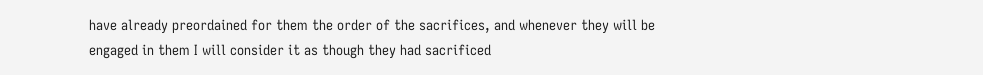have already preordained for them the order of the sacrifices, and whenever they will be engaged in them I will consider it as though they had sacrificed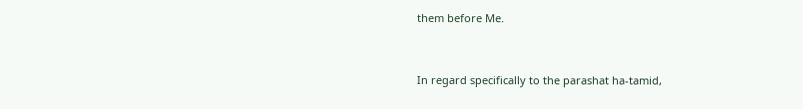them before Me.


In regard specifically to the parashat ha-tamid,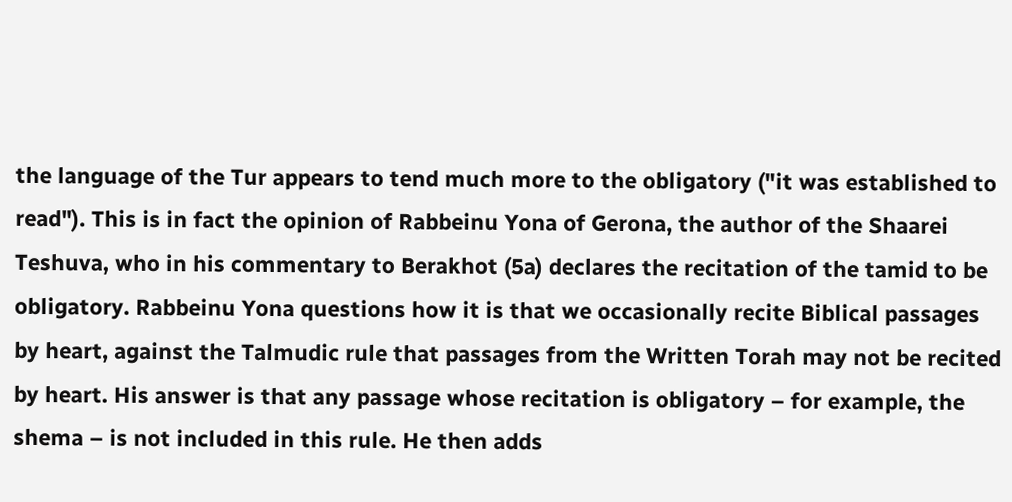the language of the Tur appears to tend much more to the obligatory ("it was established to read"). This is in fact the opinion of Rabbeinu Yona of Gerona, the author of the Shaarei Teshuva, who in his commentary to Berakhot (5a) declares the recitation of the tamid to be obligatory. Rabbeinu Yona questions how it is that we occasionally recite Biblical passages by heart, against the Talmudic rule that passages from the Written Torah may not be recited by heart. His answer is that any passage whose recitation is obligatory – for example, the shema – is not included in this rule. He then adds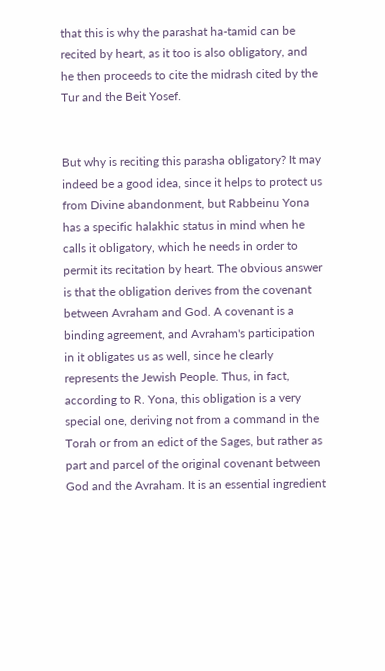that this is why the parashat ha-tamid can be recited by heart, as it too is also obligatory, and he then proceeds to cite the midrash cited by the Tur and the Beit Yosef.


But why is reciting this parasha obligatory? It may indeed be a good idea, since it helps to protect us from Divine abandonment, but Rabbeinu Yona has a specific halakhic status in mind when he calls it obligatory, which he needs in order to permit its recitation by heart. The obvious answer is that the obligation derives from the covenant between Avraham and God. A covenant is a binding agreement, and Avraham's participation in it obligates us as well, since he clearly represents the Jewish People. Thus, in fact, according to R. Yona, this obligation is a very special one, deriving not from a command in the Torah or from an edict of the Sages, but rather as part and parcel of the original covenant between God and the Avraham. It is an essential ingredient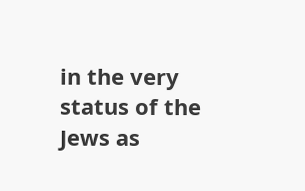in the very status of the Jews as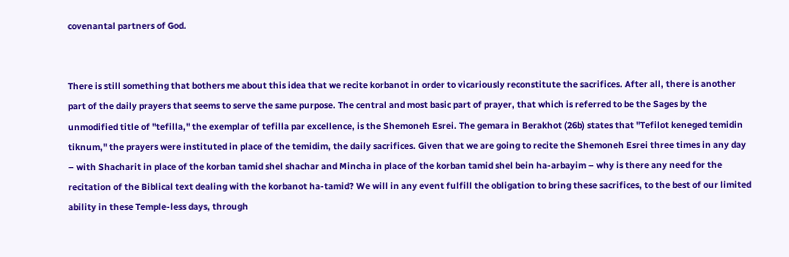covenantal partners of God.


There is still something that bothers me about this idea that we recite korbanot in order to vicariously reconstitute the sacrifices. After all, there is another part of the daily prayers that seems to serve the same purpose. The central and most basic part of prayer, that which is referred to be the Sages by the unmodified title of "tefilla," the exemplar of tefilla par excellence, is the Shemoneh Esrei. The gemara in Berakhot (26b) states that "Tefilot keneged temidin tiknum," the prayers were instituted in place of the temidim, the daily sacrifices. Given that we are going to recite the Shemoneh Esrei three times in any day – with Shacharit in place of the korban tamid shel shachar and Mincha in place of the korban tamid shel bein ha-arbayim – why is there any need for the recitation of the Biblical text dealing with the korbanot ha-tamid? We will in any event fulfill the obligation to bring these sacrifices, to the best of our limited ability in these Temple-less days, through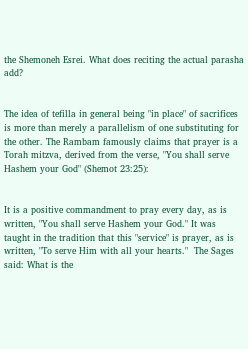the Shemoneh Esrei. What does reciting the actual parasha add?


The idea of tefilla in general being "in place" of sacrifices is more than merely a parallelism of one substituting for the other. The Rambam famously claims that prayer is a Torah mitzva, derived from the verse, "You shall serve Hashem your God" (Shemot 23:25):


It is a positive commandment to pray every day, as is written, "You shall serve Hashem your God." It was taught in the tradition that this "service" is prayer, as is written, "To serve Him with all your hearts."  The Sages said: What is the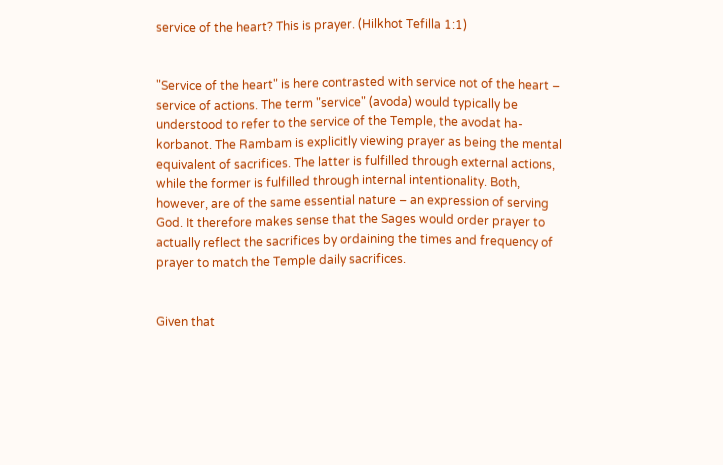service of the heart? This is prayer. (Hilkhot Tefilla 1:1)


"Service of the heart" is here contrasted with service not of the heart – service of actions. The term "service" (avoda) would typically be understood to refer to the service of the Temple, the avodat ha-korbanot. The Rambam is explicitly viewing prayer as being the mental equivalent of sacrifices. The latter is fulfilled through external actions, while the former is fulfilled through internal intentionality. Both, however, are of the same essential nature – an expression of serving God. It therefore makes sense that the Sages would order prayer to actually reflect the sacrifices by ordaining the times and frequency of prayer to match the Temple daily sacrifices.


Given that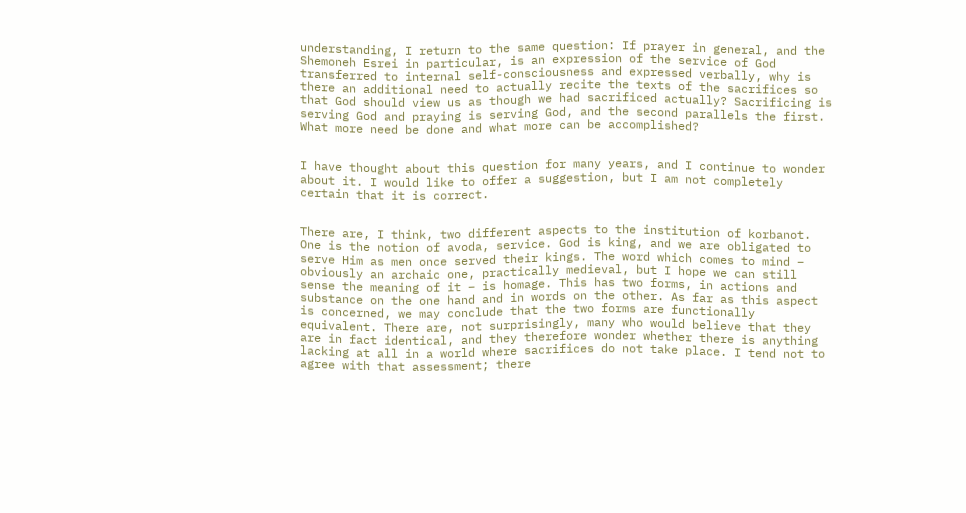understanding, I return to the same question: If prayer in general, and the Shemoneh Esrei in particular, is an expression of the service of God transferred to internal self-consciousness and expressed verbally, why is there an additional need to actually recite the texts of the sacrifices so that God should view us as though we had sacrificed actually? Sacrificing is serving God and praying is serving God, and the second parallels the first. What more need be done and what more can be accomplished?


I have thought about this question for many years, and I continue to wonder about it. I would like to offer a suggestion, but I am not completely certain that it is correct.


There are, I think, two different aspects to the institution of korbanot. One is the notion of avoda, service. God is king, and we are obligated to serve Him as men once served their kings. The word which comes to mind – obviously an archaic one, practically medieval, but I hope we can still sense the meaning of it – is homage. This has two forms, in actions and substance on the one hand and in words on the other. As far as this aspect is concerned, we may conclude that the two forms are functionally equivalent. There are, not surprisingly, many who would believe that they are in fact identical, and they therefore wonder whether there is anything lacking at all in a world where sacrifices do not take place. I tend not to agree with that assessment; there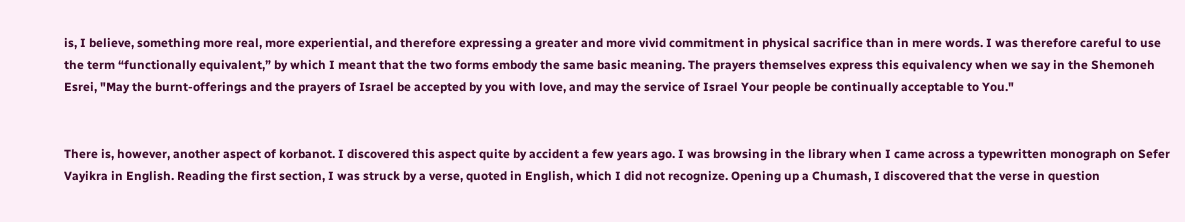is, I believe, something more real, more experiential, and therefore expressing a greater and more vivid commitment in physical sacrifice than in mere words. I was therefore careful to use the term “functionally equivalent,” by which I meant that the two forms embody the same basic meaning. The prayers themselves express this equivalency when we say in the Shemoneh Esrei, "May the burnt-offerings and the prayers of Israel be accepted by you with love, and may the service of Israel Your people be continually acceptable to You."


There is, however, another aspect of korbanot. I discovered this aspect quite by accident a few years ago. I was browsing in the library when I came across a typewritten monograph on Sefer Vayikra in English. Reading the first section, I was struck by a verse, quoted in English, which I did not recognize. Opening up a Chumash, I discovered that the verse in question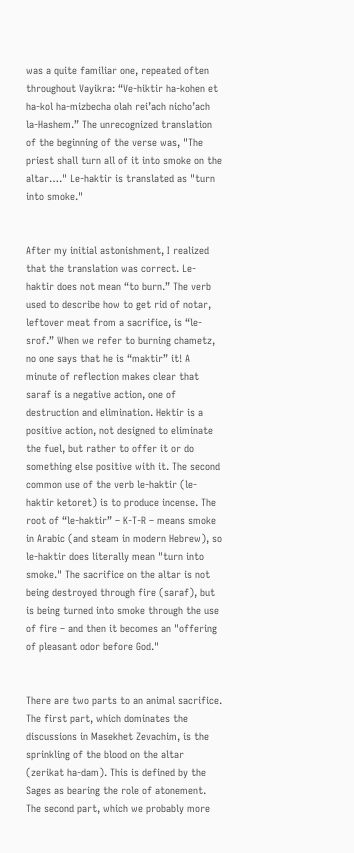was a quite familiar one, repeated often throughout Vayikra: “Ve-hiktir ha-kohen et ha-kol ha-mizbecha olah rei’ach nicho’ach la-Hashem.” The unrecognized translation of the beginning of the verse was, "The priest shall turn all of it into smoke on the altar…." Le-haktir is translated as "turn into smoke."


After my initial astonishment, I realized that the translation was correct. Le-haktir does not mean “to burn.” The verb used to describe how to get rid of notar, leftover meat from a sacrifice, is “le-srof.” When we refer to burning chametz, no one says that he is “maktir” it! A minute of reflection makes clear that saraf is a negative action, one of destruction and elimination. Hektir is a positive action, not designed to eliminate the fuel, but rather to offer it or do something else positive with it. The second common use of the verb le-haktir (le-haktir ketoret) is to produce incense. The root of “le-haktir” – K-T-R – means smoke in Arabic (and steam in modern Hebrew), so le-haktir does literally mean "turn into smoke." The sacrifice on the altar is not being destroyed through fire (saraf), but is being turned into smoke through the use of fire – and then it becomes an "offering of pleasant odor before God."


There are two parts to an animal sacrifice. The first part, which dominates the discussions in Masekhet Zevachim, is the sprinkling of the blood on the altar (zerikat ha-dam). This is defined by the Sages as bearing the role of atonement. The second part, which we probably more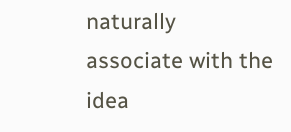naturally associate with the idea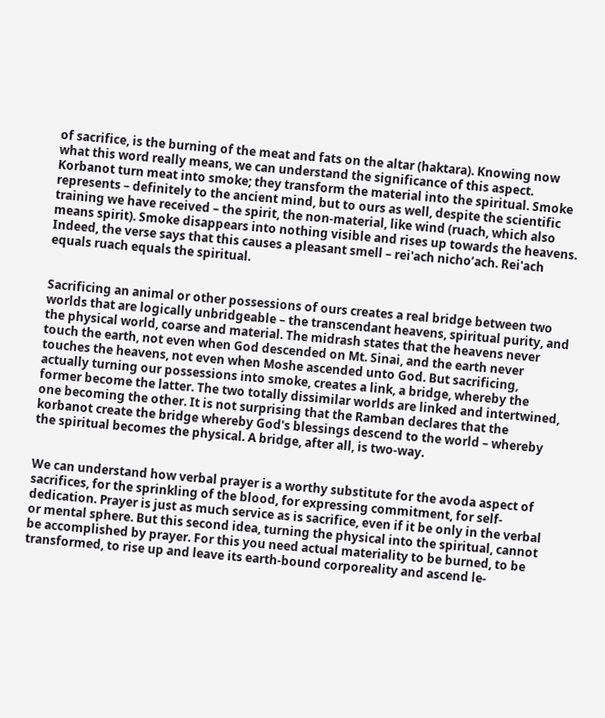of sacrifice, is the burning of the meat and fats on the altar (haktara). Knowing now what this word really means, we can understand the significance of this aspect. Korbanot turn meat into smoke; they transform the material into the spiritual. Smoke represents – definitely to the ancient mind, but to ours as well, despite the scientific training we have received – the spirit, the non-material, like wind (ruach, which also means spirit). Smoke disappears into nothing visible and rises up towards the heavens. Indeed, the verse says that this causes a pleasant smell – rei'ach nicho’ach. Rei'ach equals ruach equals the spiritual.


Sacrificing an animal or other possessions of ours creates a real bridge between two worlds that are logically unbridgeable – the transcendant heavens, spiritual purity, and the physical world, coarse and material. The midrash states that the heavens never touch the earth, not even when God descended on Mt. Sinai, and the earth never touches the heavens, not even when Moshe ascended unto God. But sacrificing, actually turning our possessions into smoke, creates a link, a bridge, whereby the former become the latter. The two totally dissimilar worlds are linked and intertwined, one becoming the other. It is not surprising that the Ramban declares that the korbanot create the bridge whereby God's blessings descend to the world – whereby the spiritual becomes the physical. A bridge, after all, is two-way.


We can understand how verbal prayer is a worthy substitute for the avoda aspect of sacrifices, for the sprinkling of the blood, for expressing commitment, for self-dedication. Prayer is just as much service as is sacrifice, even if it be only in the verbal or mental sphere. But this second idea, turning the physical into the spiritual, cannot be accomplished by prayer. For this you need actual materiality to be burned, to be transformed, to rise up and leave its earth-bound corporeality and ascend le-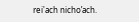rei'ach nicho’ach.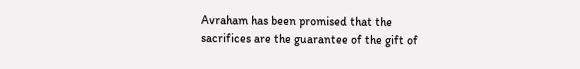Avraham has been promised that the sacrifices are the guarantee of the gift of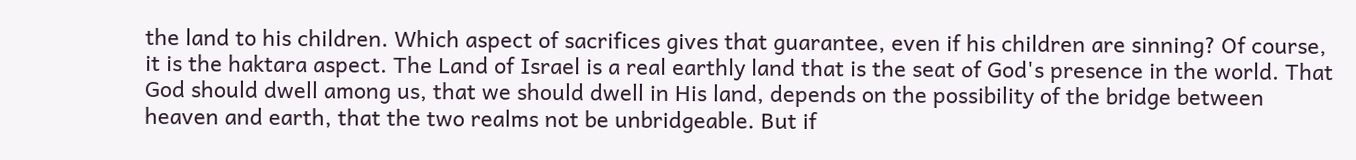the land to his children. Which aspect of sacrifices gives that guarantee, even if his children are sinning? Of course, it is the haktara aspect. The Land of Israel is a real earthly land that is the seat of God's presence in the world. That God should dwell among us, that we should dwell in His land, depends on the possibility of the bridge between heaven and earth, that the two realms not be unbridgeable. But if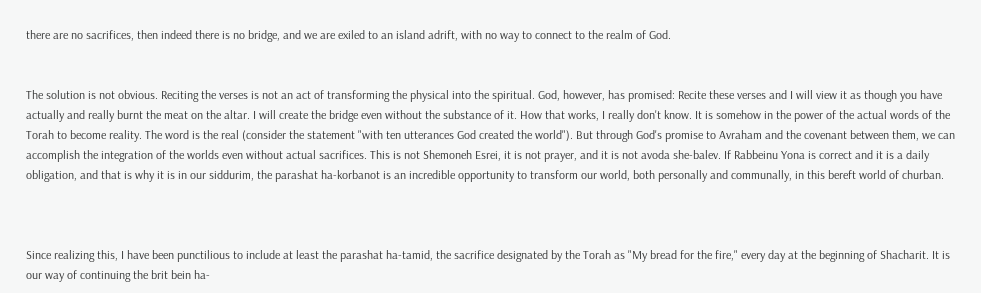there are no sacrifices, then indeed there is no bridge, and we are exiled to an island adrift, with no way to connect to the realm of God.


The solution is not obvious. Reciting the verses is not an act of transforming the physical into the spiritual. God, however, has promised: Recite these verses and I will view it as though you have actually and really burnt the meat on the altar. I will create the bridge even without the substance of it. How that works, I really don't know. It is somehow in the power of the actual words of the Torah to become reality. The word is the real (consider the statement "with ten utterances God created the world"). But through God's promise to Avraham and the covenant between them, we can accomplish the integration of the worlds even without actual sacrifices. This is not Shemoneh Esrei, it is not prayer, and it is not avoda she-balev. If Rabbeinu Yona is correct and it is a daily obligation, and that is why it is in our siddurim, the parashat ha-korbanot is an incredible opportunity to transform our world, both personally and communally, in this bereft world of churban.



Since realizing this, I have been punctilious to include at least the parashat ha-tamid, the sacrifice designated by the Torah as "My bread for the fire," every day at the beginning of Shacharit. It is our way of continuing the brit bein ha-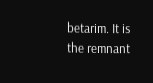betarim. It is the remnant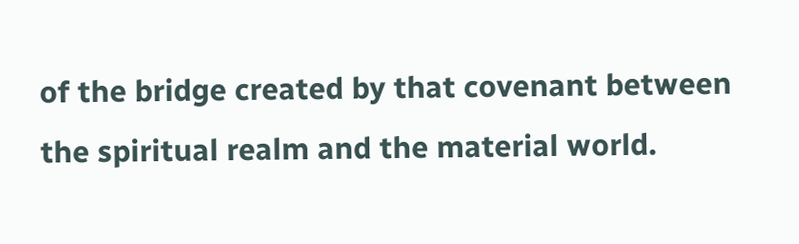of the bridge created by that covenant between the spiritual realm and the material world.